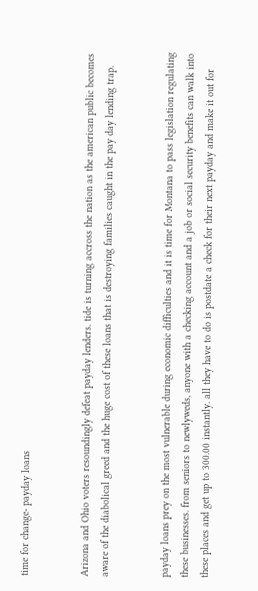time for change- payday loans


Arizona and Ohio voters resoundingly defeat payday lenders. tide is turning accross the nation as the american public becomes aware of the diabolical greed and the huge cost of these loans that is destroying families caught in the pay day lending trap.


payday loans prey on the most vulnerable during economic difficulties and it is time for Montana to pass legislation regulating these businesses. from seniors to newlyweds, anyone with a checking account and a job or social security benefits can walk into these places and get up to 300.00 instantly. all they have to do is postdate a check for their next payday and make it out for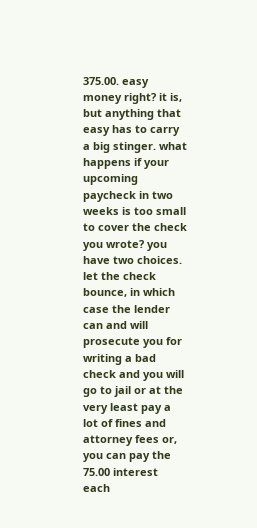375.00. easy money right? it is, but anything that easy has to carry a big stinger. what happens if your upcoming paycheck in two weeks is too small to cover the check you wrote? you have two choices. let the check bounce, in which case the lender can and will prosecute you for writing a bad check and you will go to jail or at the very least pay a lot of fines and attorney fees or, you can pay the 75.00 interest each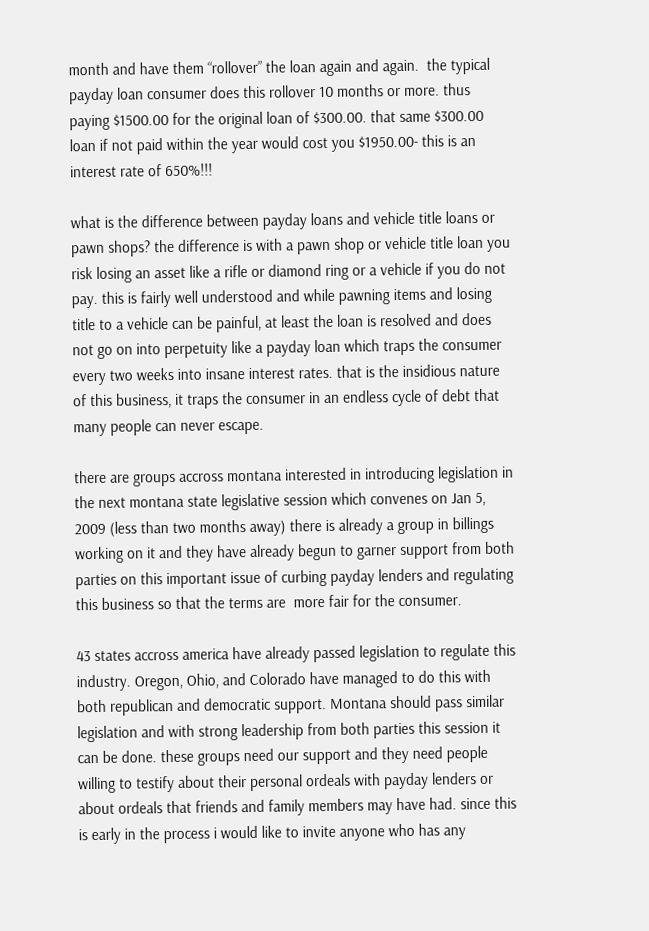month and have them “rollover” the loan again and again.  the typical payday loan consumer does this rollover 10 months or more. thus paying $1500.00 for the original loan of $300.00. that same $300.00 loan if not paid within the year would cost you $1950.00- this is an interest rate of 650%!!!

what is the difference between payday loans and vehicle title loans or pawn shops? the difference is with a pawn shop or vehicle title loan you risk losing an asset like a rifle or diamond ring or a vehicle if you do not pay. this is fairly well understood and while pawning items and losing title to a vehicle can be painful, at least the loan is resolved and does not go on into perpetuity like a payday loan which traps the consumer every two weeks into insane interest rates. that is the insidious nature of this business, it traps the consumer in an endless cycle of debt that many people can never escape.

there are groups accross montana interested in introducing legislation in the next montana state legislative session which convenes on Jan 5, 2009 (less than two months away) there is already a group in billings working on it and they have already begun to garner support from both parties on this important issue of curbing payday lenders and regulating this business so that the terms are  more fair for the consumer.

43 states accross america have already passed legislation to regulate this industry. Oregon, Ohio, and Colorado have managed to do this with both republican and democratic support. Montana should pass similar legislation and with strong leadership from both parties this session it can be done. these groups need our support and they need people willing to testify about their personal ordeals with payday lenders or about ordeals that friends and family members may have had. since this is early in the process i would like to invite anyone who has any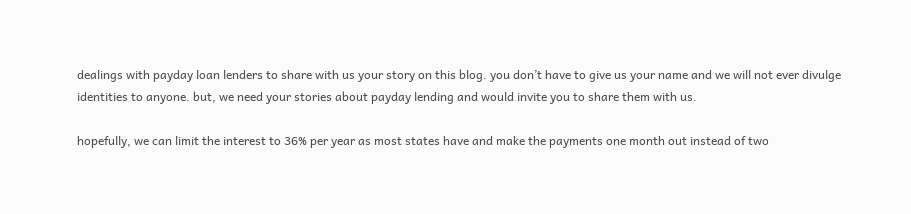dealings with payday loan lenders to share with us your story on this blog. you don’t have to give us your name and we will not ever divulge identities to anyone. but, we need your stories about payday lending and would invite you to share them with us.

hopefully, we can limit the interest to 36% per year as most states have and make the payments one month out instead of two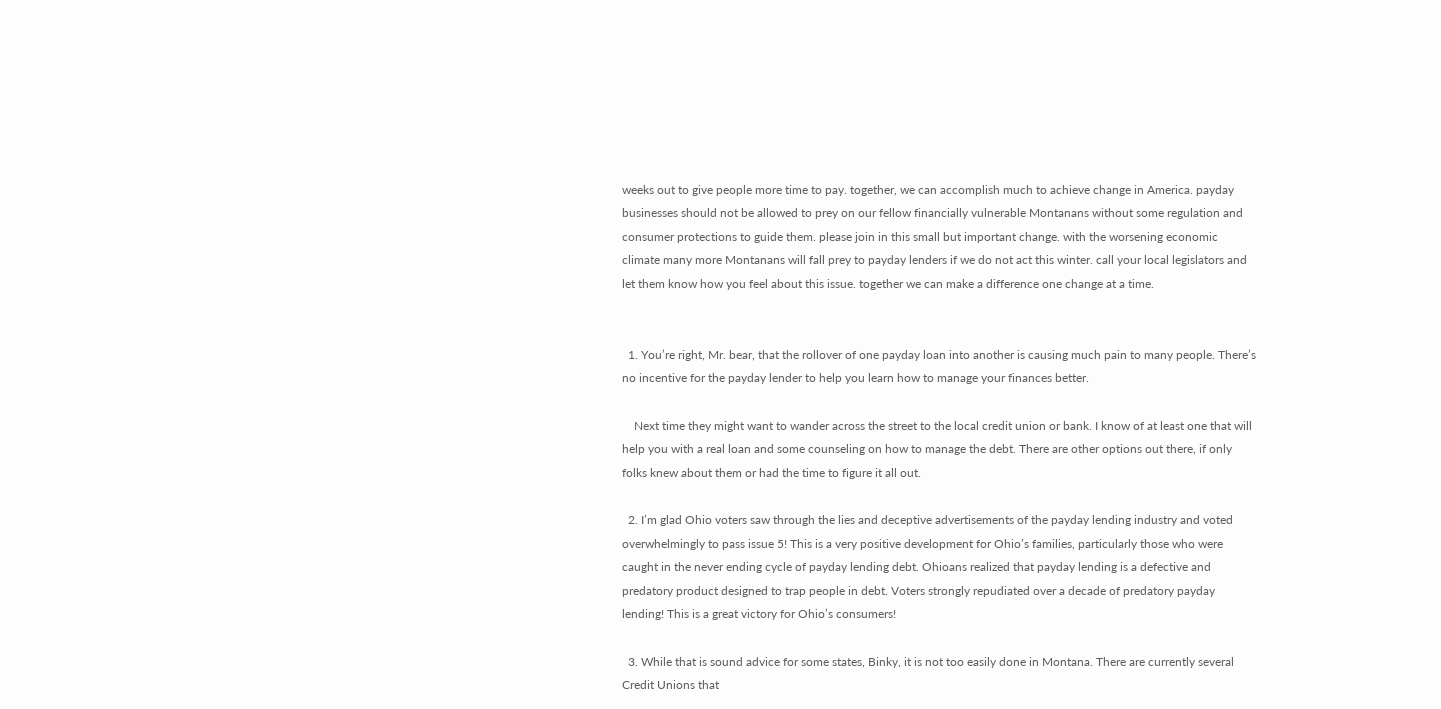weeks out to give people more time to pay. together, we can accomplish much to achieve change in America. payday businesses should not be allowed to prey on our fellow financially vulnerable Montanans without some regulation and consumer protections to guide them. please join in this small but important change. with the worsening economic climate many more Montanans will fall prey to payday lenders if we do not act this winter. call your local legislators and let them know how you feel about this issue. together we can make a difference one change at a time.


  1. You’re right, Mr. bear, that the rollover of one payday loan into another is causing much pain to many people. There’s no incentive for the payday lender to help you learn how to manage your finances better.

    Next time they might want to wander across the street to the local credit union or bank. I know of at least one that will help you with a real loan and some counseling on how to manage the debt. There are other options out there, if only folks knew about them or had the time to figure it all out.

  2. I’m glad Ohio voters saw through the lies and deceptive advertisements of the payday lending industry and voted overwhelmingly to pass issue 5! This is a very positive development for Ohio’s families, particularly those who were caught in the never ending cycle of payday lending debt. Ohioans realized that payday lending is a defective and predatory product designed to trap people in debt. Voters strongly repudiated over a decade of predatory payday lending! This is a great victory for Ohio’s consumers!

  3. While that is sound advice for some states, Binky, it is not too easily done in Montana. There are currently several Credit Unions that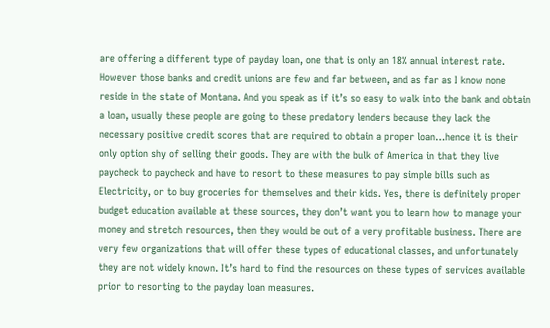are offering a different type of payday loan, one that is only an 18% annual interest rate. However those banks and credit unions are few and far between, and as far as I know none reside in the state of Montana. And you speak as if it’s so easy to walk into the bank and obtain a loan, usually these people are going to these predatory lenders because they lack the necessary positive credit scores that are required to obtain a proper loan…hence it is their only option shy of selling their goods. They are with the bulk of America in that they live paycheck to paycheck and have to resort to these measures to pay simple bills such as Electricity, or to buy groceries for themselves and their kids. Yes, there is definitely proper budget education available at these sources, they don’t want you to learn how to manage your money and stretch resources, then they would be out of a very profitable business. There are very few organizations that will offer these types of educational classes, and unfortunately they are not widely known. It’s hard to find the resources on these types of services available prior to resorting to the payday loan measures.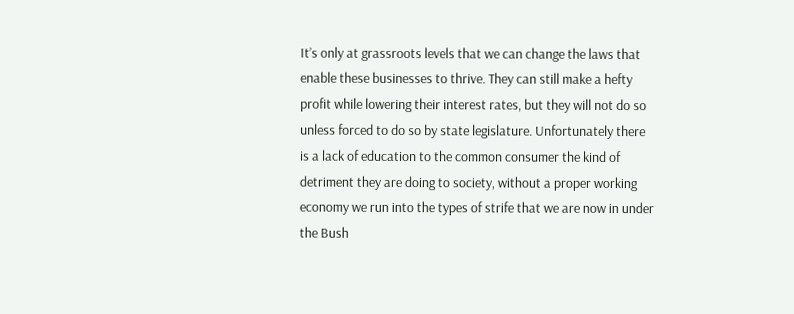It’s only at grassroots levels that we can change the laws that enable these businesses to thrive. They can still make a hefty profit while lowering their interest rates, but they will not do so unless forced to do so by state legislature. Unfortunately there is a lack of education to the common consumer the kind of detriment they are doing to society, without a proper working economy we run into the types of strife that we are now in under the Bush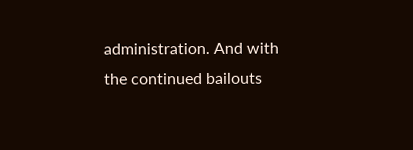administration. And with the continued bailouts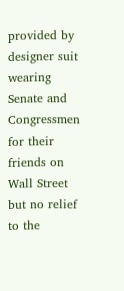provided by designer suit wearing Senate and Congressmen for their friends on Wall Street but no relief to the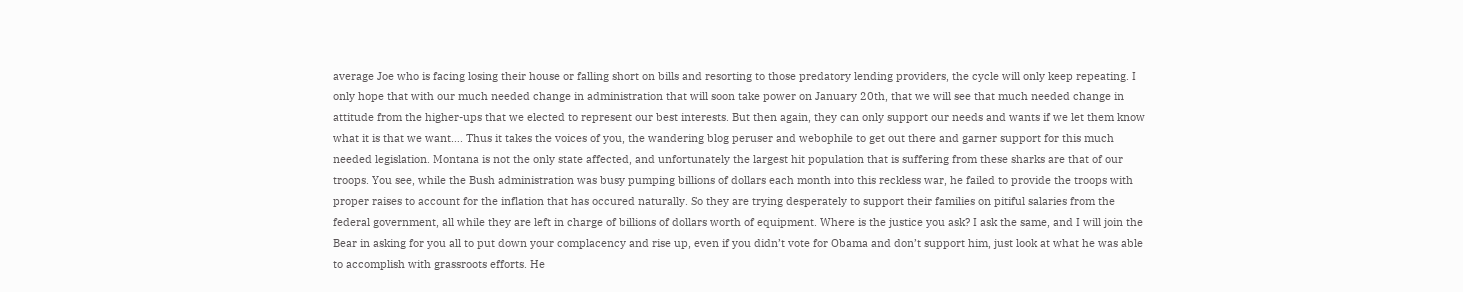average Joe who is facing losing their house or falling short on bills and resorting to those predatory lending providers, the cycle will only keep repeating. I only hope that with our much needed change in administration that will soon take power on January 20th, that we will see that much needed change in attitude from the higher-ups that we elected to represent our best interests. But then again, they can only support our needs and wants if we let them know what it is that we want…. Thus it takes the voices of you, the wandering blog peruser and webophile to get out there and garner support for this much needed legislation. Montana is not the only state affected, and unfortunately the largest hit population that is suffering from these sharks are that of our troops. You see, while the Bush administration was busy pumping billions of dollars each month into this reckless war, he failed to provide the troops with proper raises to account for the inflation that has occured naturally. So they are trying desperately to support their families on pitiful salaries from the federal government, all while they are left in charge of billions of dollars worth of equipment. Where is the justice you ask? I ask the same, and I will join the Bear in asking for you all to put down your complacency and rise up, even if you didn’t vote for Obama and don’t support him, just look at what he was able to accomplish with grassroots efforts. He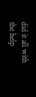did it all with the help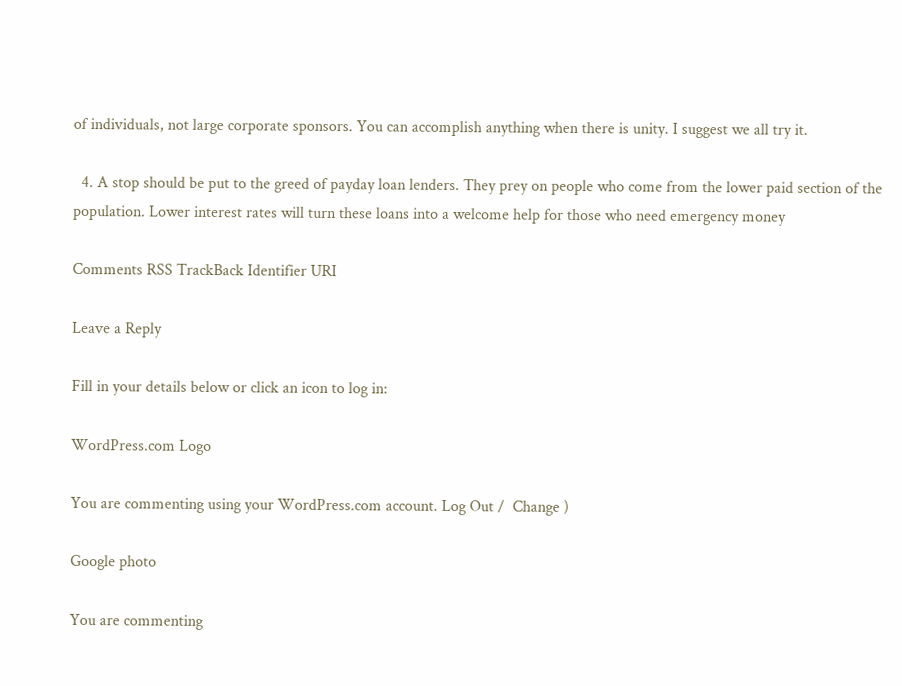of individuals, not large corporate sponsors. You can accomplish anything when there is unity. I suggest we all try it.

  4. A stop should be put to the greed of payday loan lenders. They prey on people who come from the lower paid section of the population. Lower interest rates will turn these loans into a welcome help for those who need emergency money

Comments RSS TrackBack Identifier URI

Leave a Reply

Fill in your details below or click an icon to log in:

WordPress.com Logo

You are commenting using your WordPress.com account. Log Out /  Change )

Google photo

You are commenting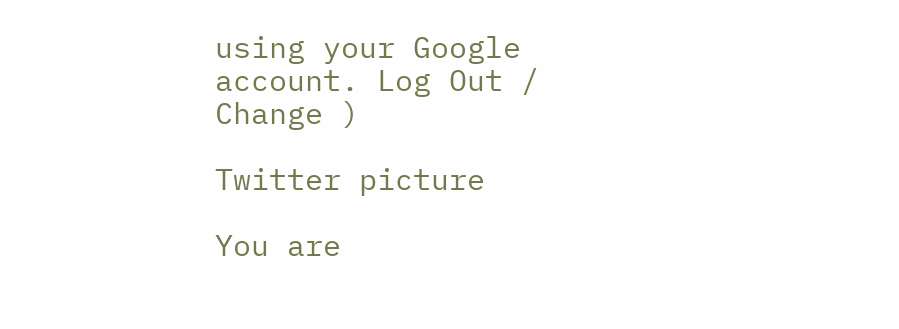using your Google account. Log Out /  Change )

Twitter picture

You are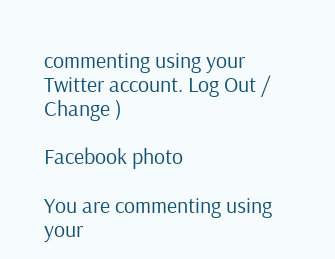commenting using your Twitter account. Log Out /  Change )

Facebook photo

You are commenting using your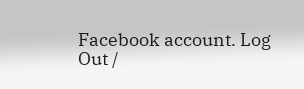Facebook account. Log Out /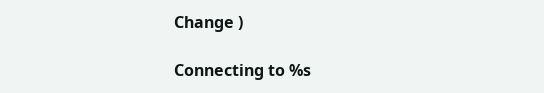Change )

Connecting to %s